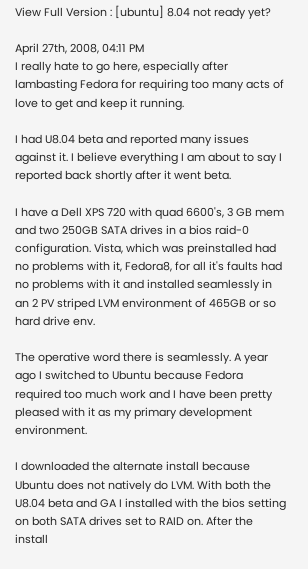View Full Version : [ubuntu] 8.04 not ready yet?

April 27th, 2008, 04:11 PM
I really hate to go here, especially after lambasting Fedora for requiring too many acts of love to get and keep it running.

I had U8.04 beta and reported many issues against it. I believe everything I am about to say I reported back shortly after it went beta.

I have a Dell XPS 720 with quad 6600's, 3 GB mem and two 250GB SATA drives in a bios raid-0 configuration. Vista, which was preinstalled had no problems with it, Fedora8, for all it's faults had no problems with it and installed seamlessly in an 2 PV striped LVM environment of 465GB or so hard drive env.

The operative word there is seamlessly. A year ago I switched to Ubuntu because Fedora required too much work and I have been pretty pleased with it as my primary development environment.

I downloaded the alternate install because Ubuntu does not natively do LVM. With both the U8.04 beta and GA I installed with the bios setting on both SATA drives set to RAID on. After the install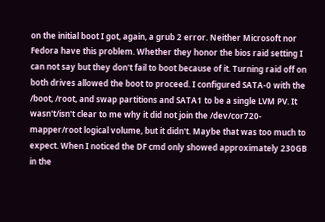on the initial boot I got, again, a grub 2 error. Neither Microsoft nor Fedora have this problem. Whether they honor the bios raid setting I can not say but they don't fail to boot because of it. Turning raid off on both drives allowed the boot to proceed. I configured SATA-0 with the /boot, /root, and swap partitions and SATA1 to be a single LVM PV. It wasn't/isn't clear to me why it did not join the /dev/cor720-mapper/root logical volume, but it didn't. Maybe that was too much to expect. When I noticed the DF cmd only showed approximately 230GB in the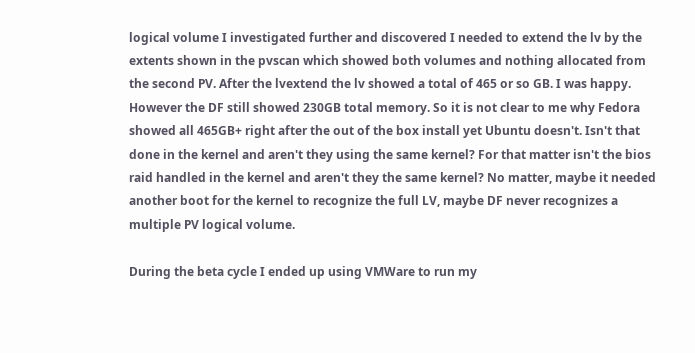logical volume I investigated further and discovered I needed to extend the lv by the extents shown in the pvscan which showed both volumes and nothing allocated from the second PV. After the lvextend the lv showed a total of 465 or so GB. I was happy. However the DF still showed 230GB total memory. So it is not clear to me why Fedora showed all 465GB+ right after the out of the box install yet Ubuntu doesn't. Isn't that done in the kernel and aren't they using the same kernel? For that matter isn't the bios raid handled in the kernel and aren't they the same kernel? No matter, maybe it needed another boot for the kernel to recognize the full LV, maybe DF never recognizes a multiple PV logical volume.

During the beta cycle I ended up using VMWare to run my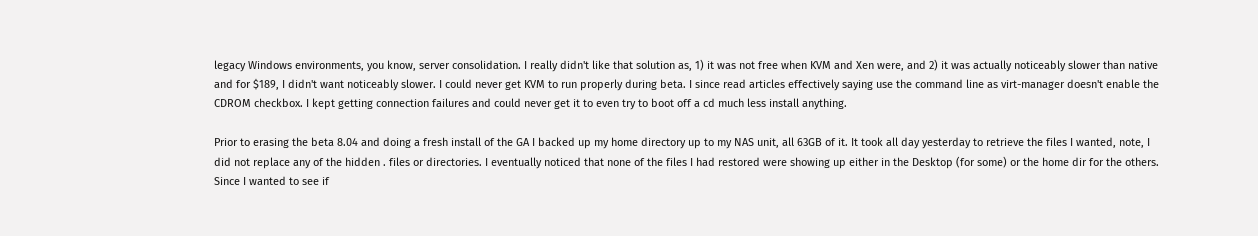legacy Windows environments, you know, server consolidation. I really didn't like that solution as, 1) it was not free when KVM and Xen were, and 2) it was actually noticeably slower than native and for $189, I didn't want noticeably slower. I could never get KVM to run properly during beta. I since read articles effectively saying use the command line as virt-manager doesn't enable the CDROM checkbox. I kept getting connection failures and could never get it to even try to boot off a cd much less install anything.

Prior to erasing the beta 8.04 and doing a fresh install of the GA I backed up my home directory up to my NAS unit, all 63GB of it. It took all day yesterday to retrieve the files I wanted, note, I did not replace any of the hidden . files or directories. I eventually noticed that none of the files I had restored were showing up either in the Desktop (for some) or the home dir for the others. Since I wanted to see if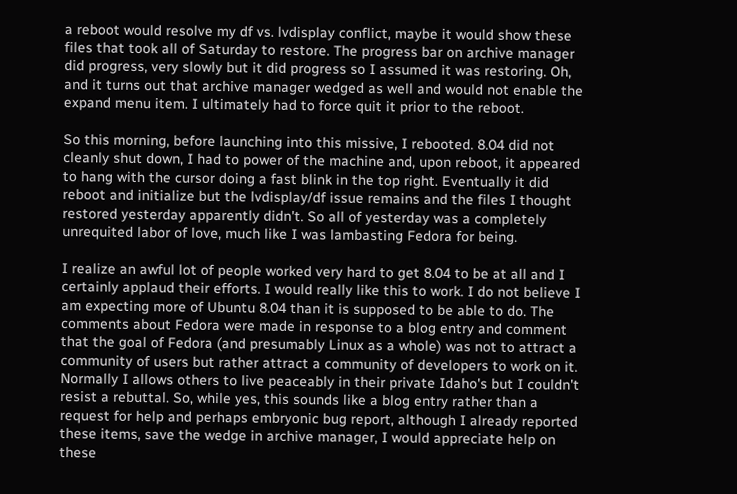a reboot would resolve my df vs. lvdisplay conflict, maybe it would show these files that took all of Saturday to restore. The progress bar on archive manager did progress, very slowly but it did progress so I assumed it was restoring. Oh, and it turns out that archive manager wedged as well and would not enable the expand menu item. I ultimately had to force quit it prior to the reboot.

So this morning, before launching into this missive, I rebooted. 8.04 did not cleanly shut down, I had to power of the machine and, upon reboot, it appeared to hang with the cursor doing a fast blink in the top right. Eventually it did reboot and initialize but the lvdisplay/df issue remains and the files I thought restored yesterday apparently didn't. So all of yesterday was a completely unrequited labor of love, much like I was lambasting Fedora for being.

I realize an awful lot of people worked very hard to get 8.04 to be at all and I certainly applaud their efforts. I would really like this to work. I do not believe I am expecting more of Ubuntu 8.04 than it is supposed to be able to do. The comments about Fedora were made in response to a blog entry and comment that the goal of Fedora (and presumably Linux as a whole) was not to attract a community of users but rather attract a community of developers to work on it. Normally I allows others to live peaceably in their private Idaho's but I couldn't resist a rebuttal. So, while yes, this sounds like a blog entry rather than a request for help and perhaps embryonic bug report, although I already reported these items, save the wedge in archive manager, I would appreciate help on these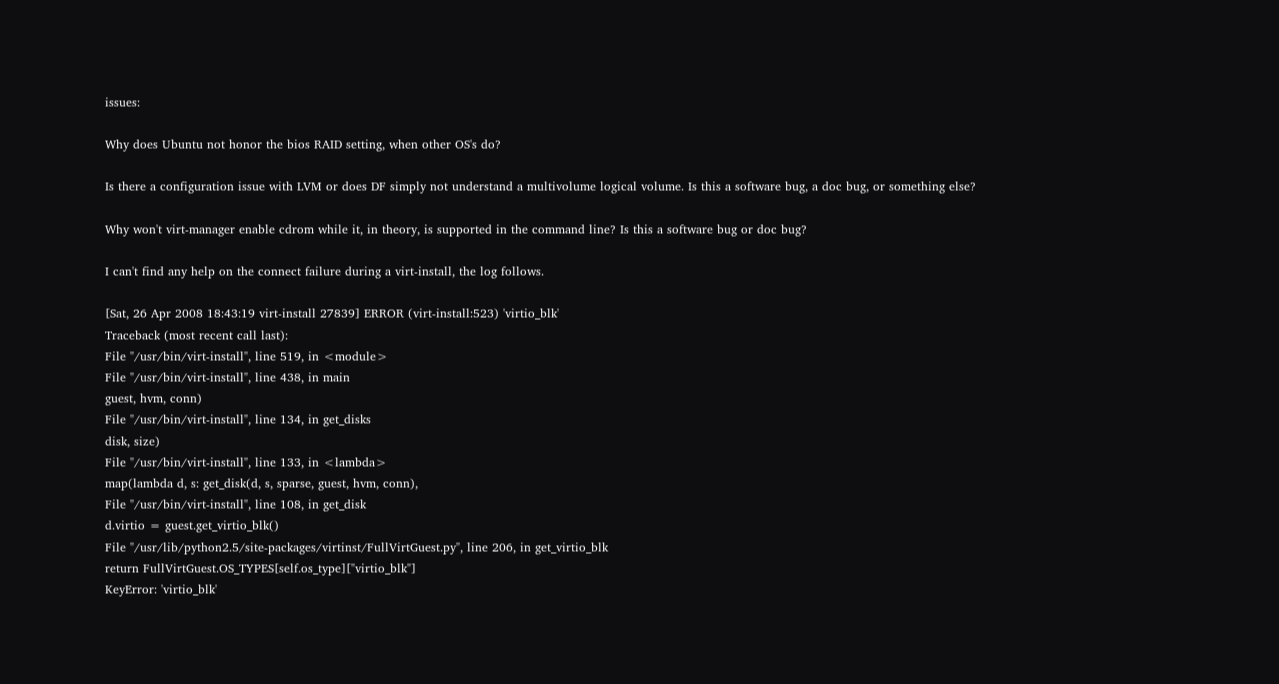issues:

Why does Ubuntu not honor the bios RAID setting, when other OS's do?

Is there a configuration issue with LVM or does DF simply not understand a multivolume logical volume. Is this a software bug, a doc bug, or something else?

Why won't virt-manager enable cdrom while it, in theory, is supported in the command line? Is this a software bug or doc bug?

I can't find any help on the connect failure during a virt-install, the log follows.

[Sat, 26 Apr 2008 18:43:19 virt-install 27839] ERROR (virt-install:523) 'virtio_blk'
Traceback (most recent call last):
File "/usr/bin/virt-install", line 519, in <module>
File "/usr/bin/virt-install", line 438, in main
guest, hvm, conn)
File "/usr/bin/virt-install", line 134, in get_disks
disk, size)
File "/usr/bin/virt-install", line 133, in <lambda>
map(lambda d, s: get_disk(d, s, sparse, guest, hvm, conn),
File "/usr/bin/virt-install", line 108, in get_disk
d.virtio = guest.get_virtio_blk()
File "/usr/lib/python2.5/site-packages/virtinst/FullVirtGuest.py", line 206, in get_virtio_blk
return FullVirtGuest.OS_TYPES[self.os_type]["virtio_blk"]
KeyError: 'virtio_blk'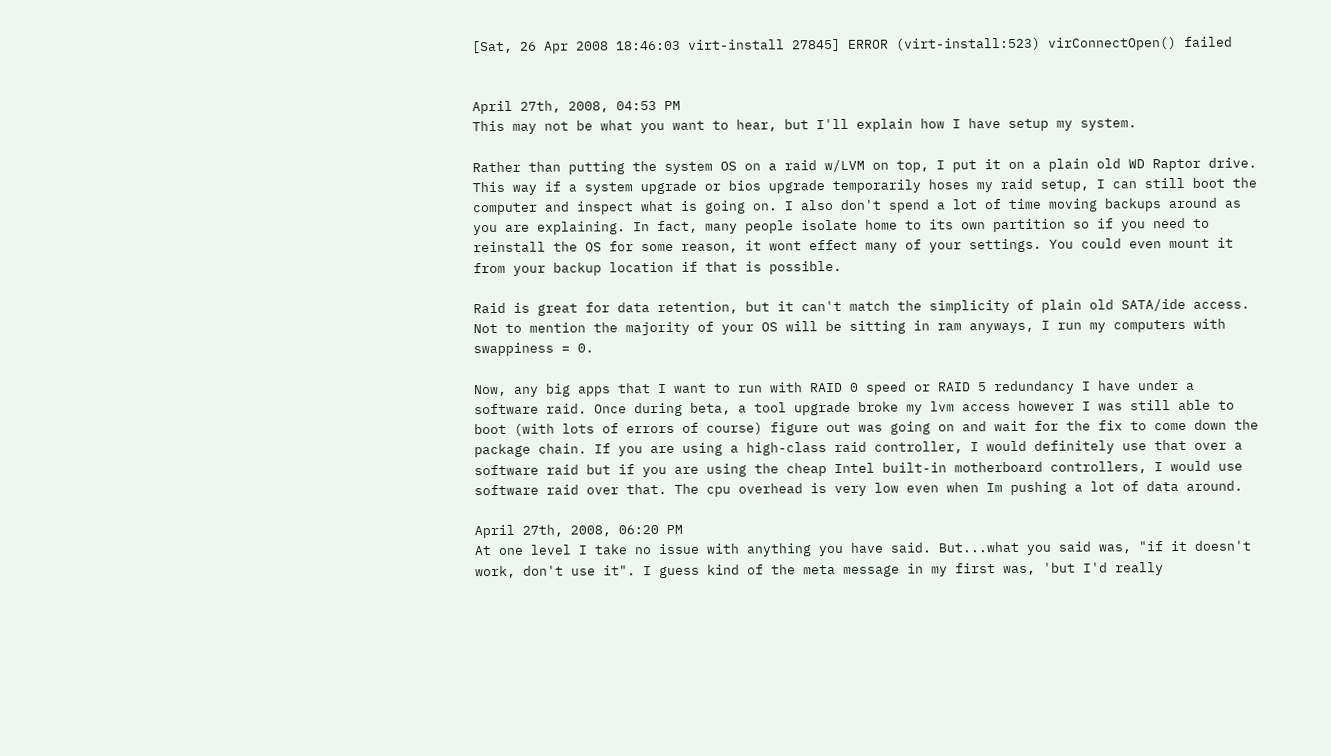[Sat, 26 Apr 2008 18:46:03 virt-install 27845] ERROR (virt-install:523) virConnectOpen() failed


April 27th, 2008, 04:53 PM
This may not be what you want to hear, but I'll explain how I have setup my system.

Rather than putting the system OS on a raid w/LVM on top, I put it on a plain old WD Raptor drive. This way if a system upgrade or bios upgrade temporarily hoses my raid setup, I can still boot the computer and inspect what is going on. I also don't spend a lot of time moving backups around as you are explaining. In fact, many people isolate home to its own partition so if you need to reinstall the OS for some reason, it wont effect many of your settings. You could even mount it from your backup location if that is possible.

Raid is great for data retention, but it can't match the simplicity of plain old SATA/ide access. Not to mention the majority of your OS will be sitting in ram anyways, I run my computers with swappiness = 0.

Now, any big apps that I want to run with RAID 0 speed or RAID 5 redundancy I have under a software raid. Once during beta, a tool upgrade broke my lvm access however I was still able to boot (with lots of errors of course) figure out was going on and wait for the fix to come down the package chain. If you are using a high-class raid controller, I would definitely use that over a software raid but if you are using the cheap Intel built-in motherboard controllers, I would use software raid over that. The cpu overhead is very low even when Im pushing a lot of data around.

April 27th, 2008, 06:20 PM
At one level I take no issue with anything you have said. But...what you said was, "if it doesn't work, don't use it". I guess kind of the meta message in my first was, 'but I'd really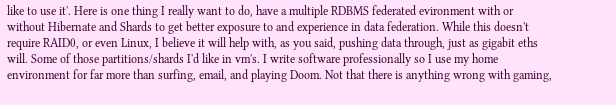like to use it'. Here is one thing I really want to do, have a multiple RDBMS federated evironment with or without Hibernate and Shards to get better exposure to and experience in data federation. While this doesn't require RAID0, or even Linux, I believe it will help with, as you said, pushing data through, just as gigabit eths will. Some of those partitions/shards I'd like in vm's. I write software professionally so I use my home environment for far more than surfing, email, and playing Doom. Not that there is anything wrong with gaming,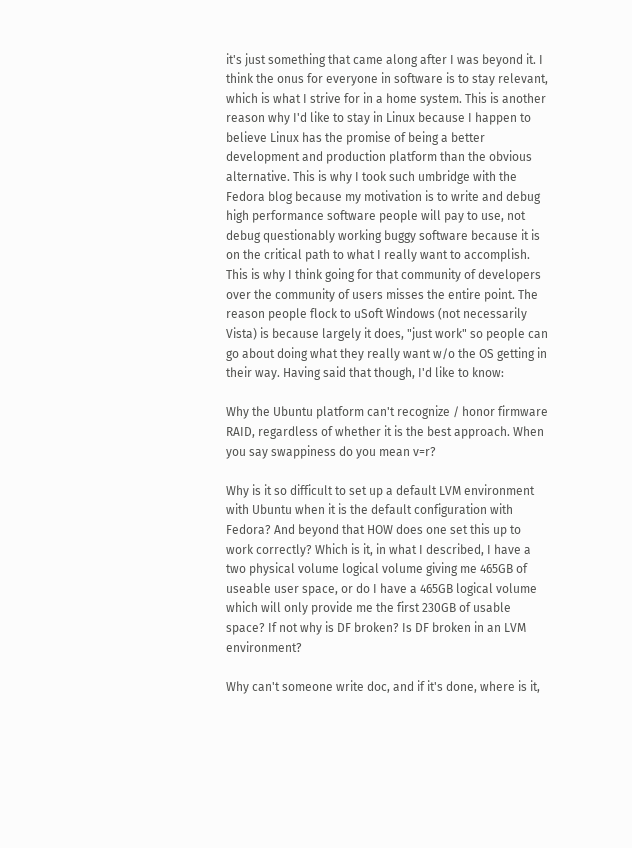it's just something that came along after I was beyond it. I think the onus for everyone in software is to stay relevant, which is what I strive for in a home system. This is another reason why I'd like to stay in Linux because I happen to believe Linux has the promise of being a better development and production platform than the obvious alternative. This is why I took such umbridge with the Fedora blog because my motivation is to write and debug high performance software people will pay to use, not debug questionably working buggy software because it is on the critical path to what I really want to accomplish. This is why I think going for that community of developers over the community of users misses the entire point. The reason people flock to uSoft Windows (not necessarily Vista) is because largely it does, "just work" so people can go about doing what they really want w/o the OS getting in their way. Having said that though, I'd like to know:

Why the Ubuntu platform can't recognize / honor firmware RAID, regardless of whether it is the best approach. When you say swappiness do you mean v=r?

Why is it so difficult to set up a default LVM environment with Ubuntu when it is the default configuration with Fedora? And beyond that HOW does one set this up to work correctly? Which is it, in what I described, I have a two physical volume logical volume giving me 465GB of useable user space, or do I have a 465GB logical volume which will only provide me the first 230GB of usable space? If not why is DF broken? Is DF broken in an LVM environment?

Why can't someone write doc, and if it's done, where is it,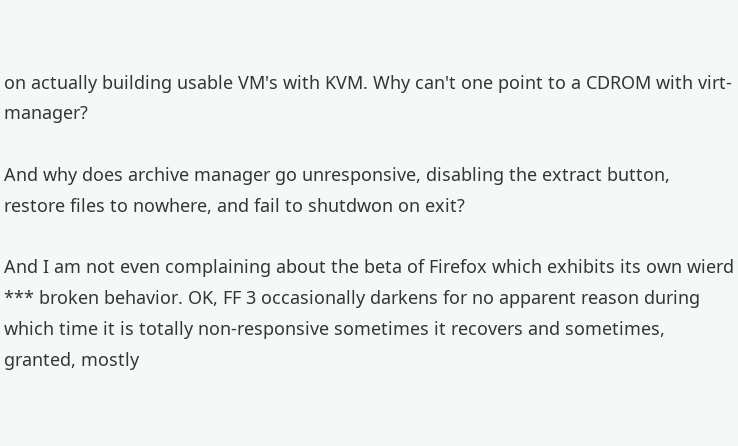on actually building usable VM's with KVM. Why can't one point to a CDROM with virt-manager?

And why does archive manager go unresponsive, disabling the extract button, restore files to nowhere, and fail to shutdwon on exit?

And I am not even complaining about the beta of Firefox which exhibits its own wierd *** broken behavior. OK, FF 3 occasionally darkens for no apparent reason during which time it is totally non-responsive sometimes it recovers and sometimes, granted, mostly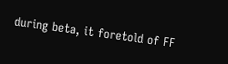during beta, it foretold of FF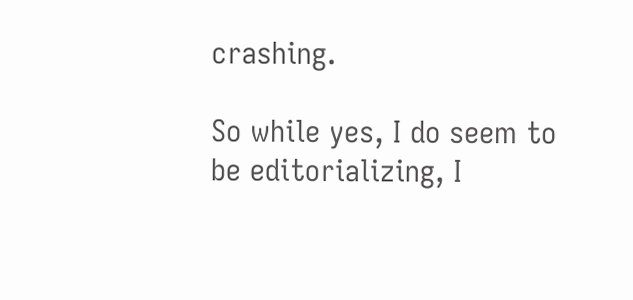crashing.

So while yes, I do seem to be editorializing, I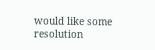would like some resolution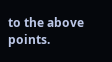to the above points.